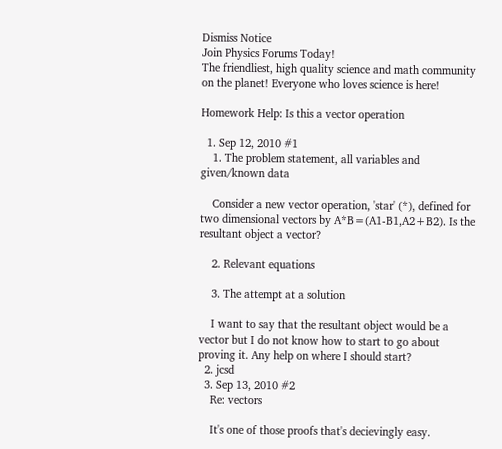Dismiss Notice
Join Physics Forums Today!
The friendliest, high quality science and math community on the planet! Everyone who loves science is here!

Homework Help: Is this a vector operation

  1. Sep 12, 2010 #1
    1. The problem statement, all variables and given/known data

    Consider a new vector operation, 'star' (*), defined for two dimensional vectors by A*B=(A1-B1,A2+B2). Is the resultant object a vector?

    2. Relevant equations

    3. The attempt at a solution

    I want to say that the resultant object would be a vector but I do not know how to start to go about proving it. Any help on where I should start?
  2. jcsd
  3. Sep 13, 2010 #2
    Re: vectors

    It's one of those proofs that's decievingly easy.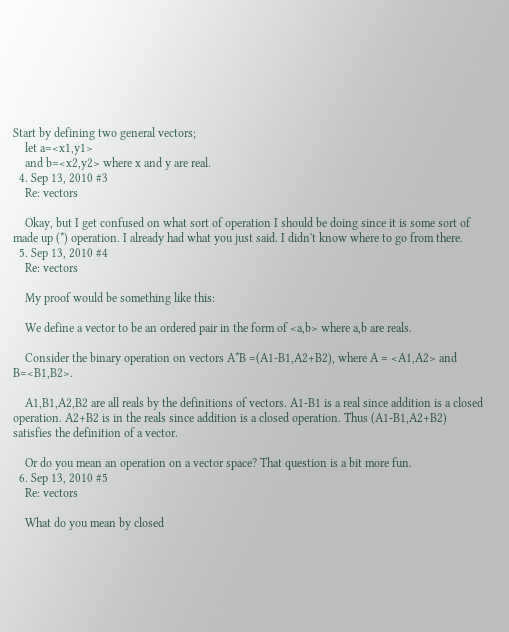Start by defining two general vectors;
    let a=<x1,y1>
    and b=<x2,y2> where x and y are real.
  4. Sep 13, 2010 #3
    Re: vectors

    Okay, but I get confused on what sort of operation I should be doing since it is some sort of made up (*) operation. I already had what you just said. I didn't know where to go from there.
  5. Sep 13, 2010 #4
    Re: vectors

    My proof would be something like this:

    We define a vector to be an ordered pair in the form of <a,b> where a,b are reals.

    Consider the binary operation on vectors A*B =(A1-B1,A2+B2), where A = <A1,A2> and B=<B1,B2>.

    A1,B1,A2,B2 are all reals by the definitions of vectors. A1-B1 is a real since addition is a closed operation. A2+B2 is in the reals since addition is a closed operation. Thus (A1-B1,A2+B2) satisfies the definition of a vector.

    Or do you mean an operation on a vector space? That question is a bit more fun.
  6. Sep 13, 2010 #5
    Re: vectors

    What do you mean by closed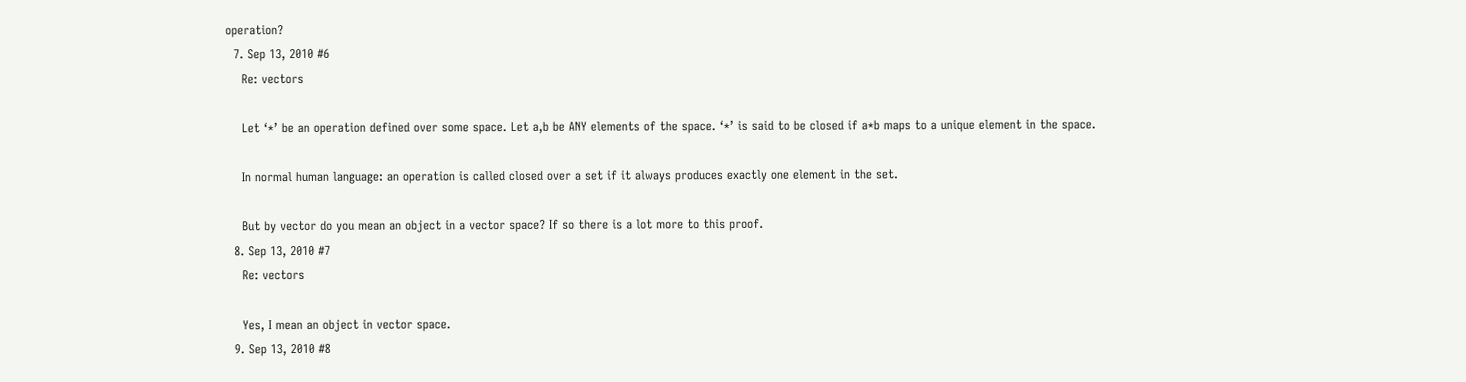operation?
  7. Sep 13, 2010 #6
    Re: vectors

    Let ‘*’ be an operation defined over some space. Let a,b be ANY elements of the space. ‘*’ is said to be closed if a*b maps to a unique element in the space.

    In normal human language: an operation is called closed over a set if it always produces exactly one element in the set.

    But by vector do you mean an object in a vector space? If so there is a lot more to this proof.
  8. Sep 13, 2010 #7
    Re: vectors

    Yes, I mean an object in vector space.
  9. Sep 13, 2010 #8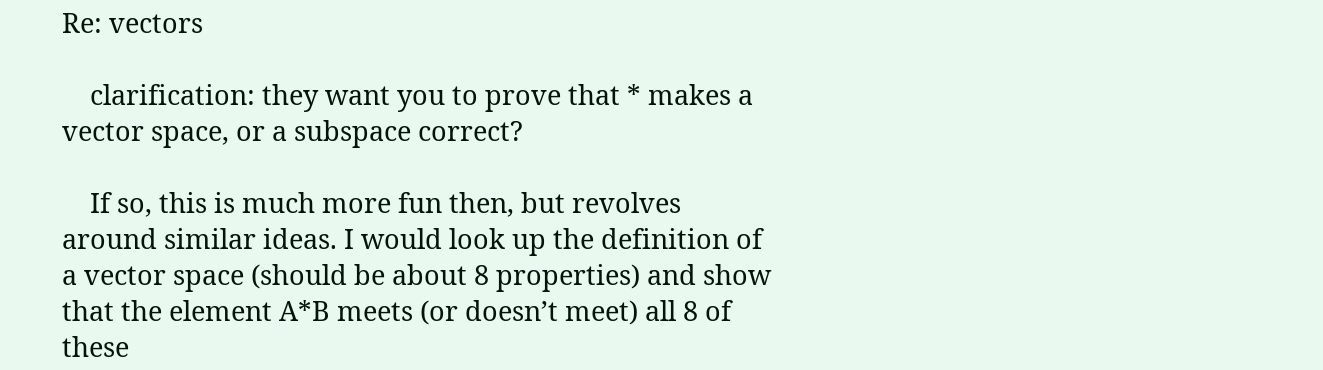Re: vectors

    clarification: they want you to prove that * makes a vector space, or a subspace correct?

    If so, this is much more fun then, but revolves around similar ideas. I would look up the definition of a vector space (should be about 8 properties) and show that the element A*B meets (or doesn’t meet) all 8 of these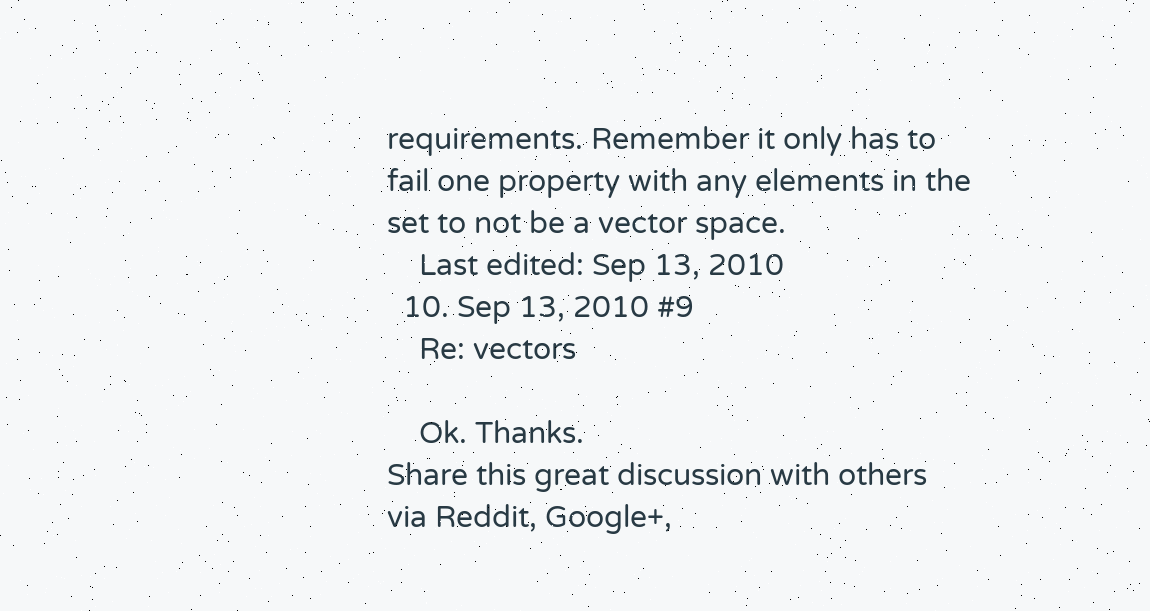requirements. Remember it only has to fail one property with any elements in the set to not be a vector space.
    Last edited: Sep 13, 2010
  10. Sep 13, 2010 #9
    Re: vectors

    Ok. Thanks.
Share this great discussion with others via Reddit, Google+,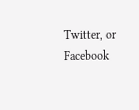Twitter, or Facebook